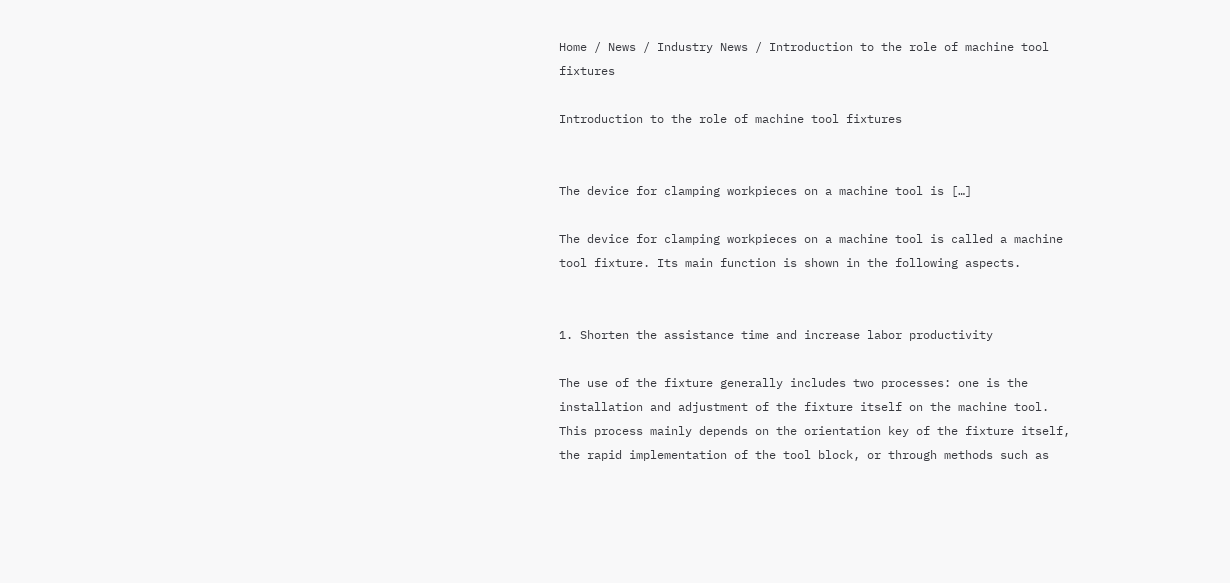Home / News / Industry News / Introduction to the role of machine tool fixtures

Introduction to the role of machine tool fixtures


The device for clamping workpieces on a machine tool is […]

The device for clamping workpieces on a machine tool is called a machine tool fixture. Its main function is shown in the following aspects.


1. Shorten the assistance time and increase labor productivity

The use of the fixture generally includes two processes: one is the installation and adjustment of the fixture itself on the machine tool. This process mainly depends on the orientation key of the fixture itself, the rapid implementation of the tool block, or through methods such as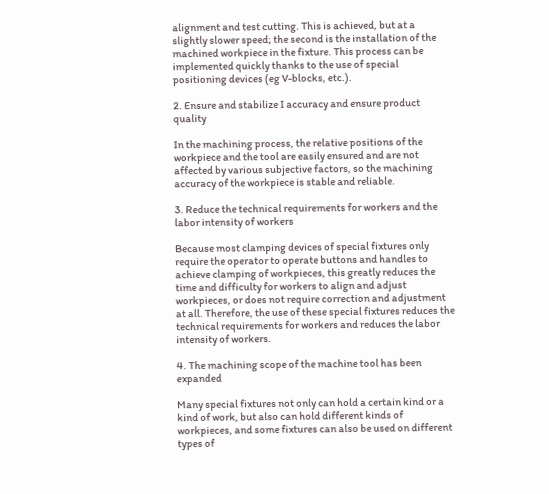alignment and test cutting. This is achieved, but at a slightly slower speed; the second is the installation of the machined workpiece in the fixture. This process can be implemented quickly thanks to the use of special positioning devices (eg V-blocks, etc.).

2. Ensure and stabilize I accuracy and ensure product quality

In the machining process, the relative positions of the workpiece and the tool are easily ensured and are not affected by various subjective factors, so the machining accuracy of the workpiece is stable and reliable.

3. Reduce the technical requirements for workers and the labor intensity of workers

Because most clamping devices of special fixtures only require the operator to operate buttons and handles to achieve clamping of workpieces, this greatly reduces the time and difficulty for workers to align and adjust workpieces, or does not require correction and adjustment at all. Therefore, the use of these special fixtures reduces the technical requirements for workers and reduces the labor intensity of workers.

4. The machining scope of the machine tool has been expanded

Many special fixtures not only can hold a certain kind or a kind of work, but also can hold different kinds of workpieces, and some fixtures can also be used on different types of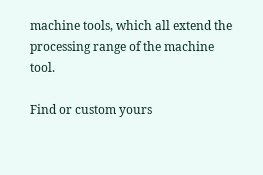machine tools, which all extend the processing range of the machine tool.

Find or custom yours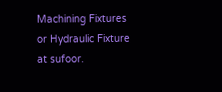Machining Fixtures or Hydraulic Fixture at sufoor.